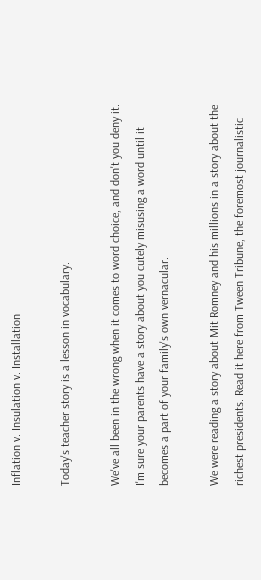Inflation v. Insulation v. Installation

Today's teacher story is a lesson in vocabulary.

We've all been in the wrong when it comes to word choice, and don't you deny it. I'm sure your parents have a story about you cutely misusing a word until it becomes a part of your family's own vernacular.

We were reading a story about Mit Romney and his millions in a story about the richest presidents. Read it here from Tween Tribune, the foremost journalistic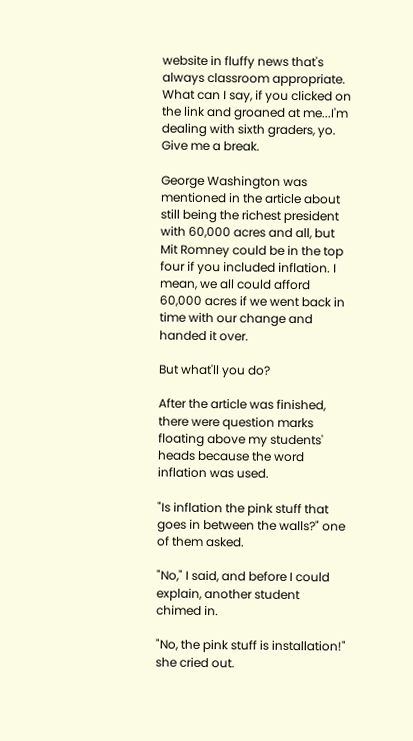website in fluffy news that's always classroom appropriate. What can I say, if you clicked on the link and groaned at me...I'm dealing with sixth graders, yo. Give me a break.

George Washington was mentioned in the article about still being the richest president with 60,000 acres and all, but Mit Romney could be in the top four if you included inflation. I mean, we all could afford 60,000 acres if we went back in time with our change and handed it over.

But what'll you do?

After the article was finished, there were question marks floating above my students' heads because the word inflation was used.

"Is inflation the pink stuff that goes in between the walls?" one of them asked.

"No," I said, and before I could explain, another student chimed in.

"No, the pink stuff is installation!" she cried out.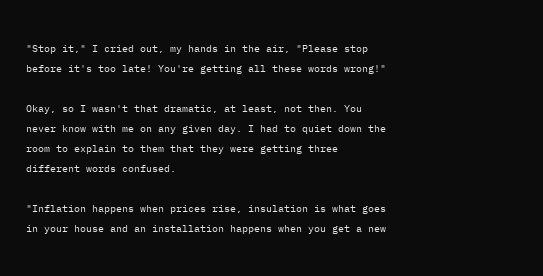"Stop it," I cried out, my hands in the air, "Please stop before it's too late! You're getting all these words wrong!"

Okay, so I wasn't that dramatic, at least, not then. You never know with me on any given day. I had to quiet down the room to explain to them that they were getting three different words confused.

"Inflation happens when prices rise, insulation is what goes in your house and an installation happens when you get a new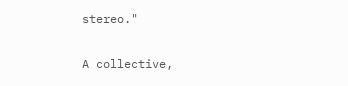stereo."

A collective,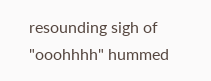resounding sigh of "ooohhhh" hummed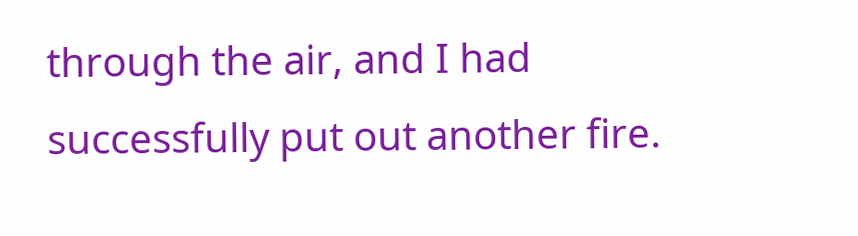through the air, and I had successfully put out another fire.